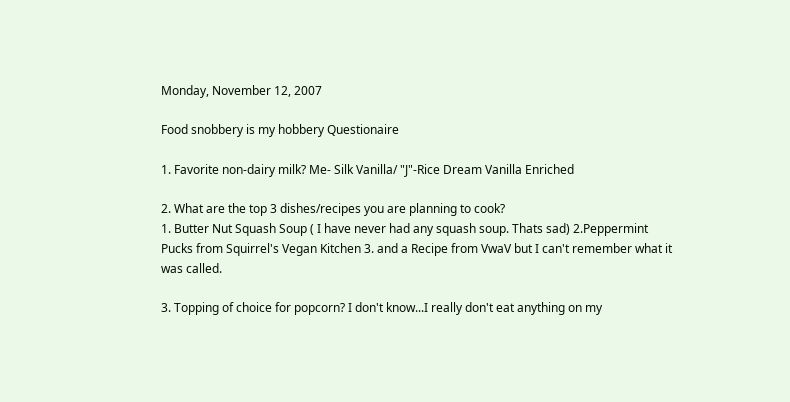Monday, November 12, 2007

Food snobbery is my hobbery Questionaire

1. Favorite non-dairy milk? Me- Silk Vanilla/ "J"-Rice Dream Vanilla Enriched

2. What are the top 3 dishes/recipes you are planning to cook?
1. Butter Nut Squash Soup ( I have never had any squash soup. Thats sad) 2.Peppermint Pucks from Squirrel's Vegan Kitchen 3. and a Recipe from VwaV but I can't remember what it was called.

3. Topping of choice for popcorn? I don't know...I really don't eat anything on my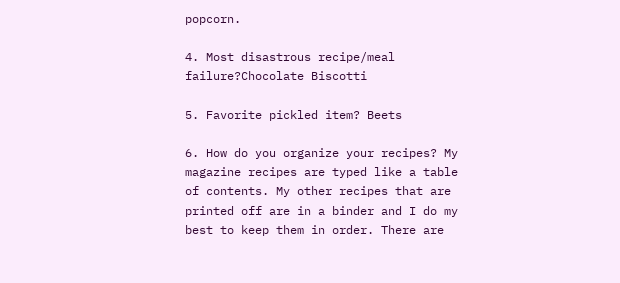popcorn.

4. Most disastrous recipe/meal failure?Chocolate Biscotti

5. Favorite pickled item? Beets

6. How do you organize your recipes? My magazine recipes are typed like a table of contents. My other recipes that are printed off are in a binder and I do my best to keep them in order. There are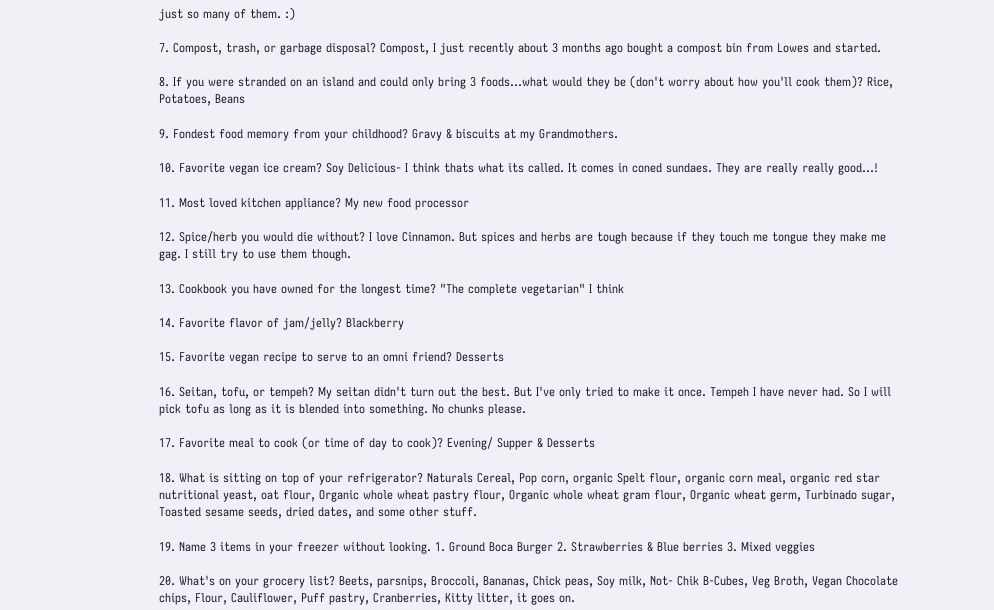just so many of them. :)

7. Compost, trash, or garbage disposal? Compost, I just recently about 3 months ago bought a compost bin from Lowes and started.

8. If you were stranded on an island and could only bring 3 foods...what would they be (don't worry about how you'll cook them)? Rice, Potatoes, Beans

9. Fondest food memory from your childhood? Gravy & biscuits at my Grandmothers.

10. Favorite vegan ice cream? Soy Delicious- I think thats what its called. It comes in coned sundaes. They are really really good...!

11. Most loved kitchen appliance? My new food processor

12. Spice/herb you would die without? I love Cinnamon. But spices and herbs are tough because if they touch me tongue they make me gag. I still try to use them though.

13. Cookbook you have owned for the longest time? "The complete vegetarian" I think

14. Favorite flavor of jam/jelly? Blackberry

15. Favorite vegan recipe to serve to an omni friend? Desserts

16. Seitan, tofu, or tempeh? My seitan didn't turn out the best. But I've only tried to make it once. Tempeh I have never had. So I will pick tofu as long as it is blended into something. No chunks please.

17. Favorite meal to cook (or time of day to cook)? Evening/ Supper & Desserts

18. What is sitting on top of your refrigerator? Naturals Cereal, Pop corn, organic Spelt flour, organic corn meal, organic red star nutritional yeast, oat flour, Organic whole wheat pastry flour, Organic whole wheat gram flour, Organic wheat germ, Turbinado sugar, Toasted sesame seeds, dried dates, and some other stuff.

19. Name 3 items in your freezer without looking. 1. Ground Boca Burger 2. Strawberries & Blue berries 3. Mixed veggies

20. What's on your grocery list? Beets, parsnips, Broccoli, Bananas, Chick peas, Soy milk, Not- Chik B-Cubes, Veg Broth, Vegan Chocolate chips, Flour, Cauliflower, Puff pastry, Cranberries, Kitty litter, it goes on.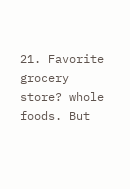21. Favorite grocery store? whole foods. But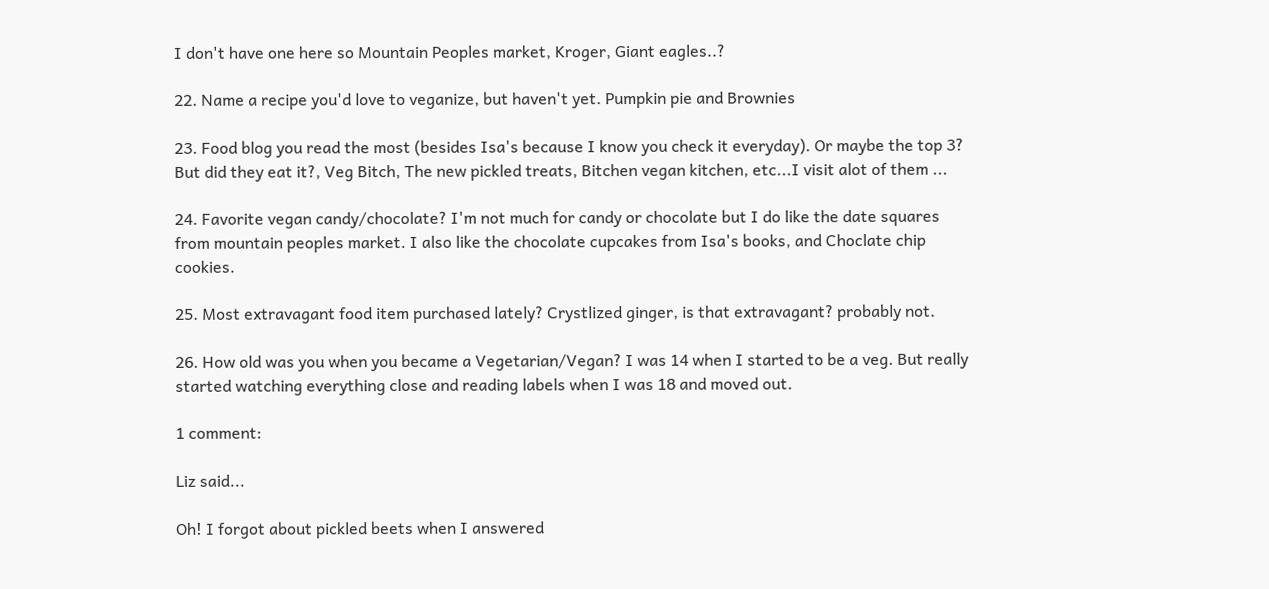I don't have one here so Mountain Peoples market, Kroger, Giant eagles..?

22. Name a recipe you'd love to veganize, but haven't yet. Pumpkin pie and Brownies

23. Food blog you read the most (besides Isa's because I know you check it everyday). Or maybe the top 3? But did they eat it?, Veg Bitch, The new pickled treats, Bitchen vegan kitchen, etc...I visit alot of them ...

24. Favorite vegan candy/chocolate? I'm not much for candy or chocolate but I do like the date squares from mountain peoples market. I also like the chocolate cupcakes from Isa's books, and Choclate chip cookies.

25. Most extravagant food item purchased lately? Crystlized ginger, is that extravagant? probably not.

26. How old was you when you became a Vegetarian/Vegan? I was 14 when I started to be a veg. But really started watching everything close and reading labels when I was 18 and moved out.

1 comment:

Liz said...

Oh! I forgot about pickled beets when I answered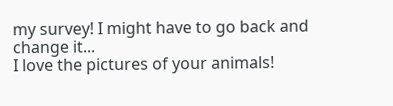my survey! I might have to go back and change it...
I love the pictures of your animals!